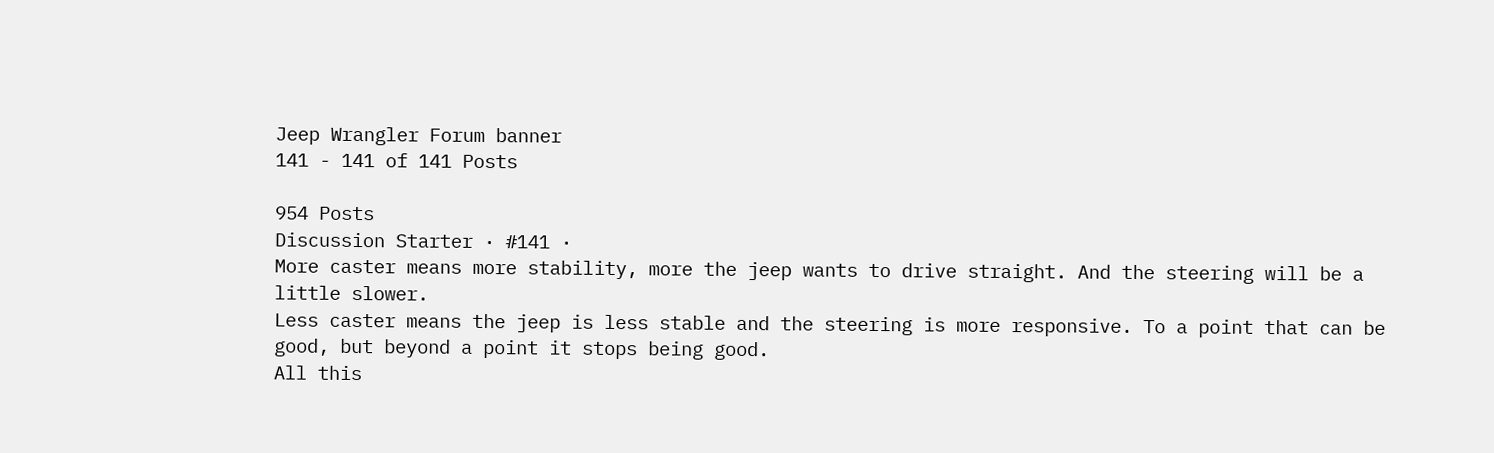Jeep Wrangler Forum banner
141 - 141 of 141 Posts

954 Posts
Discussion Starter · #141 ·
More caster means more stability, more the jeep wants to drive straight. And the steering will be a little slower.
Less caster means the jeep is less stable and the steering is more responsive. To a point that can be good, but beyond a point it stops being good.
All this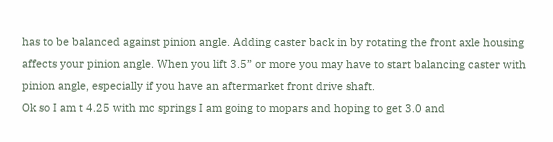has to be balanced against pinion angle. Adding caster back in by rotating the front axle housing affects your pinion angle. When you lift 3.5” or more you may have to start balancing caster with pinion angle, especially if you have an aftermarket front drive shaft.
Ok so I am t 4.25 with mc springs I am going to mopars and hoping to get 3.0 and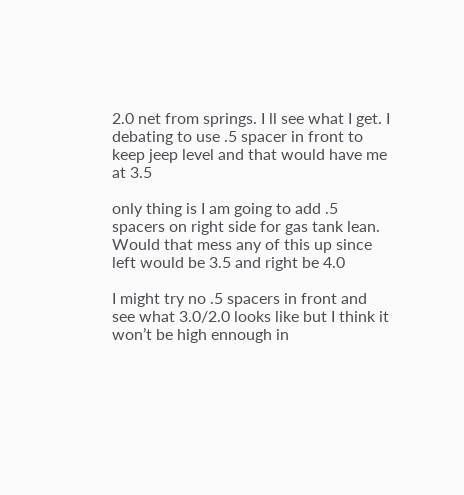2.0 net from springs. I ll see what I get. I debating to use .5 spacer in front to keep jeep level and that would have me at 3.5

only thing is I am going to add .5 spacers on right side for gas tank lean. Would that mess any of this up since left would be 3.5 and right be 4.0

I might try no .5 spacers in front and see what 3.0/2.0 looks like but I think it won’t be high ennough in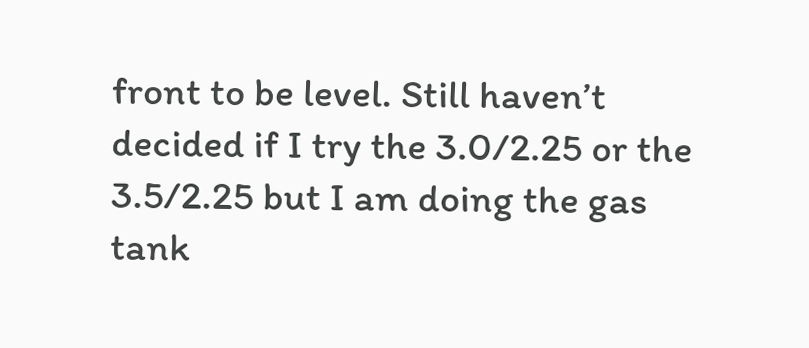front to be level. Still haven’t decided if I try the 3.0/2.25 or the 3.5/2.25 but I am doing the gas tank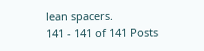lean spacers.
141 - 141 of 141 Posts